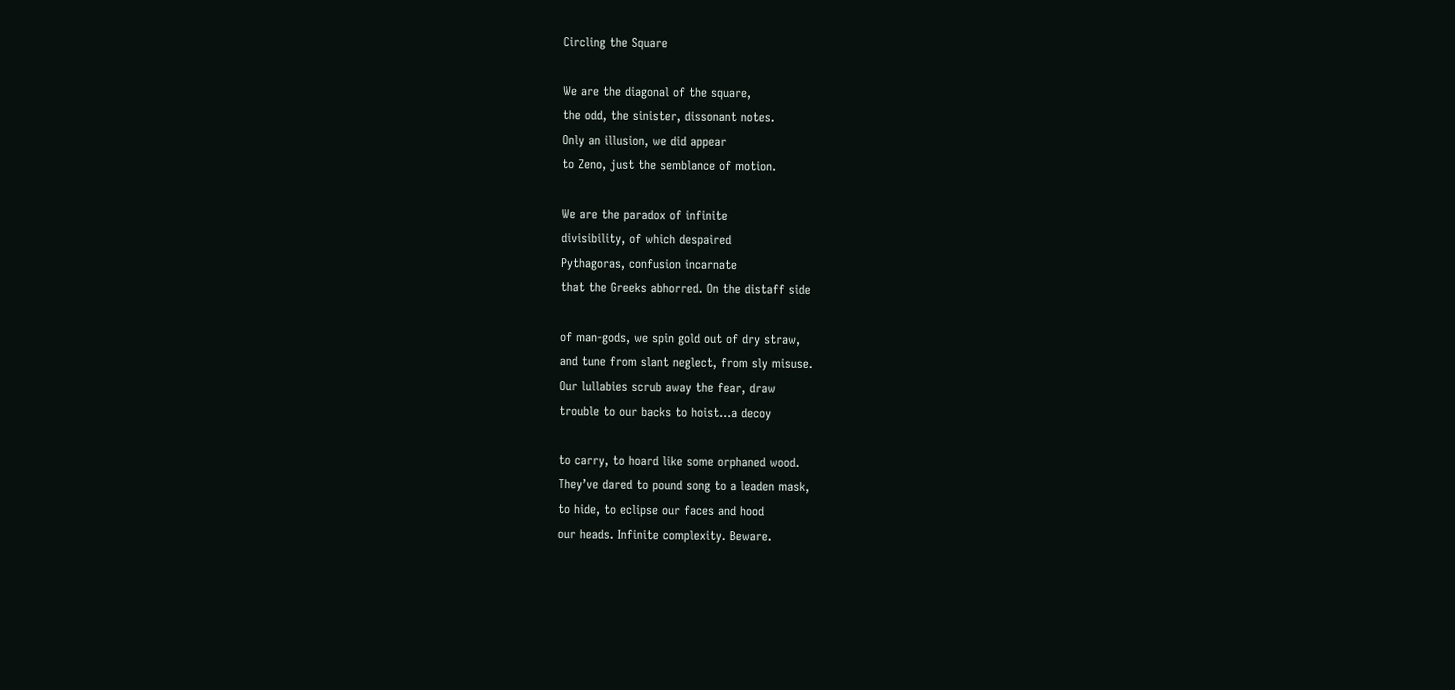Circling the Square

We are the diagonal of the square,
the odd, the sinister, dissonant notes.
Only an illusion, we did appear
to Zeno, just the semblance of motion.

We are the paradox of infinite
divisibility, of which despaired
Pythagoras, confusion incarnate
that the Greeks abhorred. On the distaff side

of man-gods, we spin gold out of dry straw,
and tune from slant neglect, from sly misuse.
Our lullabies scrub away the fear, draw
trouble to our backs to hoist…a decoy

to carry, to hoard like some orphaned wood.
They’ve dared to pound song to a leaden mask,
to hide, to eclipse our faces and hood
our heads. Infinite complexity. Beware.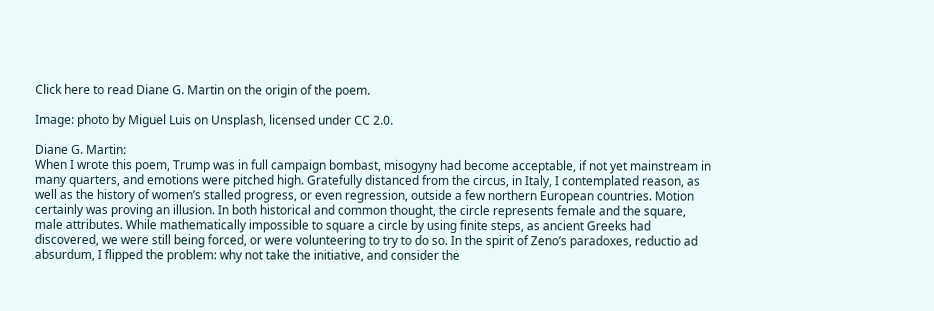Click here to read Diane G. Martin on the origin of the poem.

Image: photo by Miguel Luis on Unsplash, licensed under CC 2.0.

Diane G. Martin:
When I wrote this poem, Trump was in full campaign bombast, misogyny had become acceptable, if not yet mainstream in many quarters, and emotions were pitched high. Gratefully distanced from the circus, in Italy, I contemplated reason, as well as the history of women’s stalled progress, or even regression, outside a few northern European countries. Motion certainly was proving an illusion. In both historical and common thought, the circle represents female and the square, male attributes. While mathematically impossible to square a circle by using finite steps, as ancient Greeks had discovered, we were still being forced, or were volunteering to try to do so. In the spirit of Zeno’s paradoxes, reductio ad absurdum, I flipped the problem: why not take the initiative, and consider the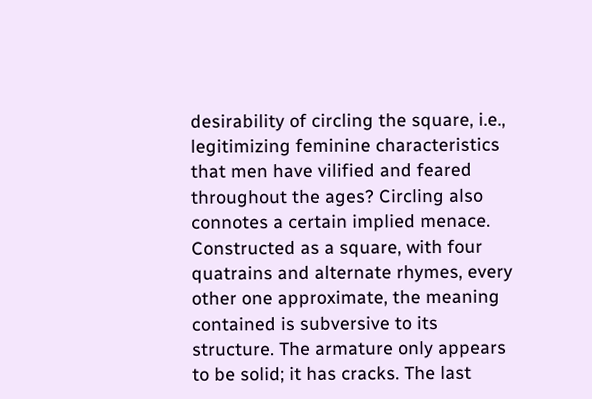desirability of circling the square, i.e., legitimizing feminine characteristics that men have vilified and feared throughout the ages? Circling also connotes a certain implied menace. Constructed as a square, with four quatrains and alternate rhymes, every other one approximate, the meaning contained is subversive to its structure. The armature only appears to be solid; it has cracks. The last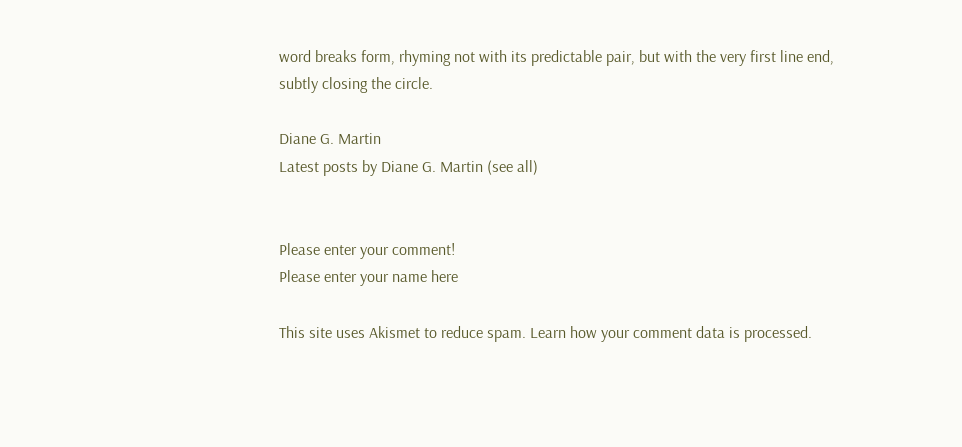word breaks form, rhyming not with its predictable pair, but with the very first line end, subtly closing the circle.

Diane G. Martin
Latest posts by Diane G. Martin (see all)


Please enter your comment!
Please enter your name here

This site uses Akismet to reduce spam. Learn how your comment data is processed.